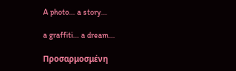A photo... a story...

a graffiti... a dream...

Προσαρμοσμένη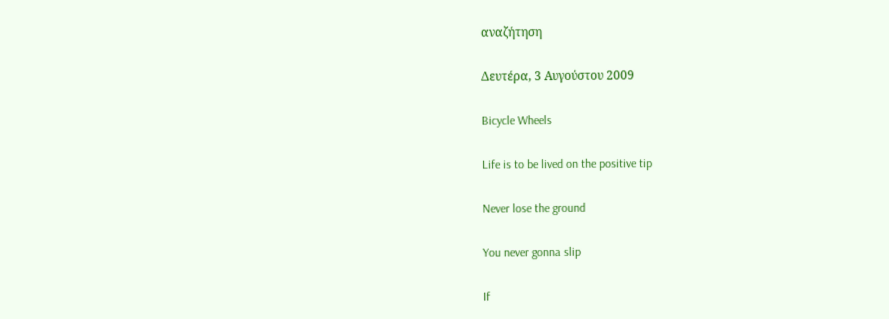αναζήτηση

Δευτέρα, 3 Αυγούστου 2009

Bicycle Wheels

Life is to be lived on the positive tip

Never lose the ground

You never gonna slip

If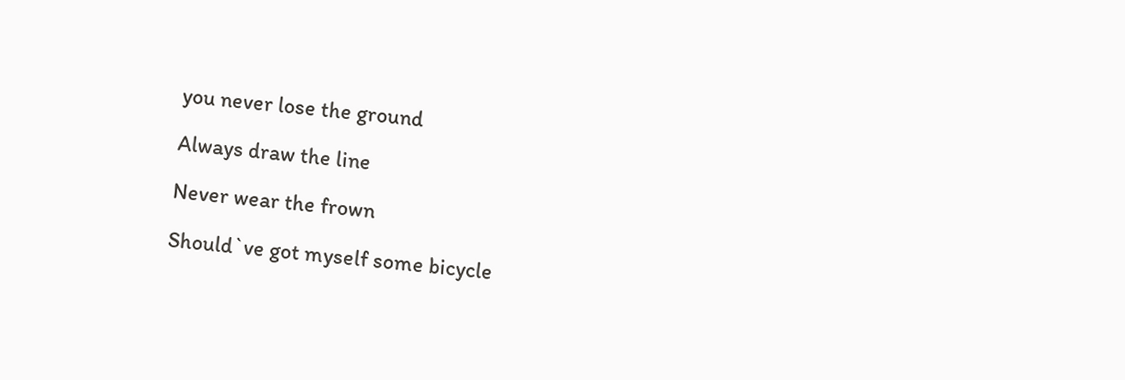you never lose the ground

Always draw the line

Never wear the frown

Should`ve got myself some bicycle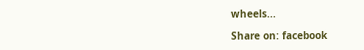wheels...

Share on: facebook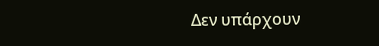Δεν υπάρχουν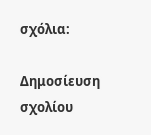σχόλια:

Δημοσίευση σχολίου